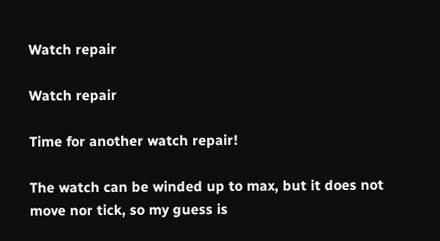Watch repair

Watch repair

Time for another watch repair!

The watch can be winded up to max, but it does not move nor tick, so my guess is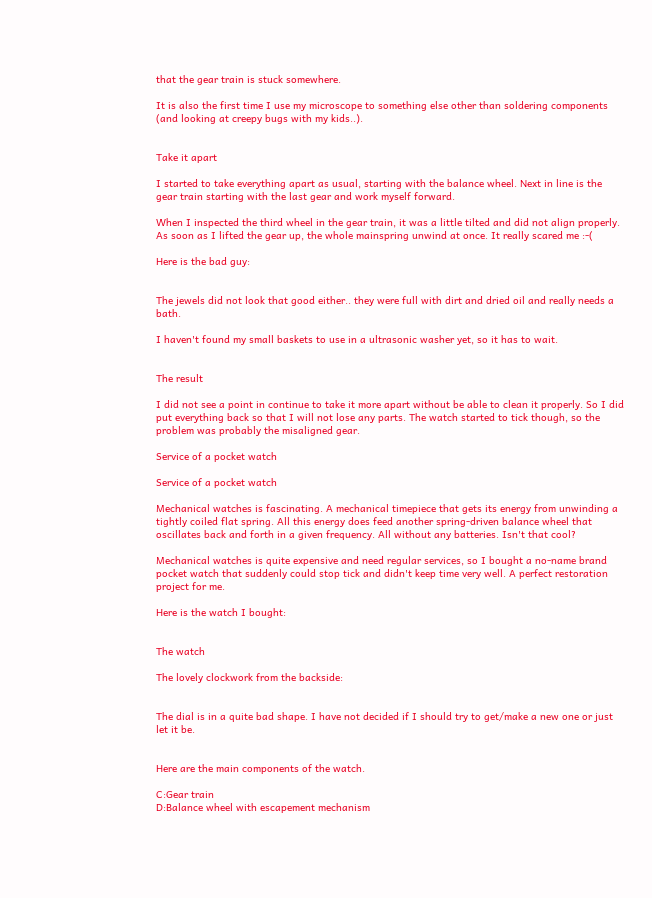that the gear train is stuck somewhere.

It is also the first time I use my microscope to something else other than soldering components (and looking at creepy bugs with my kids..).


Take it apart

I started to take everything apart as usual, starting with the balance wheel. Next in line is the gear train starting with the last gear and work myself forward.

When I inspected the third wheel in the gear train, it was a little tilted and did not align properly. As soon as I lifted the gear up, the whole mainspring unwind at once. It really scared me :-(

Here is the bad guy:


The jewels did not look that good either.. they were full with dirt and dried oil and really needs a bath.

I haven't found my small baskets to use in a ultrasonic washer yet, so it has to wait.


The result

I did not see a point in continue to take it more apart without be able to clean it properly. So I did put everything back so that I will not lose any parts. The watch started to tick though, so the problem was probably the misaligned gear.

Service of a pocket watch

Service of a pocket watch

Mechanical watches is fascinating. A mechanical timepiece that gets its energy from unwinding a tightly coiled flat spring. All this energy does feed another spring-driven balance wheel that oscillates back and forth in a given frequency. All without any batteries. Isn't that cool?

Mechanical watches is quite expensive and need regular services, so I bought a no-name brand pocket watch that suddenly could stop tick and didn't keep time very well. A perfect restoration project for me.

Here is the watch I bought:


The watch

The lovely clockwork from the backside:


The dial is in a quite bad shape. I have not decided if I should try to get/make a new one or just let it be.


Here are the main components of the watch.

C:Gear train
D:Balance wheel with escapement mechanism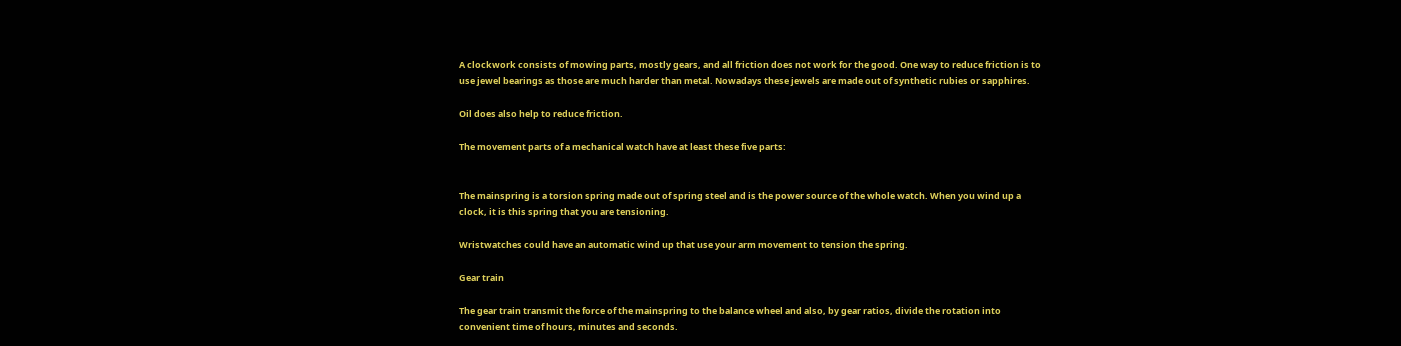A clockwork consists of mowing parts, mostly gears, and all friction does not work for the good. One way to reduce friction is to use jewel bearings as those are much harder than metal. Nowadays these jewels are made out of synthetic rubies or sapphires.

Oil does also help to reduce friction.

The movement parts of a mechanical watch have at least these five parts:


The mainspring is a torsion spring made out of spring steel and is the power source of the whole watch. When you wind up a clock, it is this spring that you are tensioning.

Wristwatches could have an automatic wind up that use your arm movement to tension the spring.

Gear train

The gear train transmit the force of the mainspring to the balance wheel and also, by gear ratios, divide the rotation into convenient time of hours, minutes and seconds.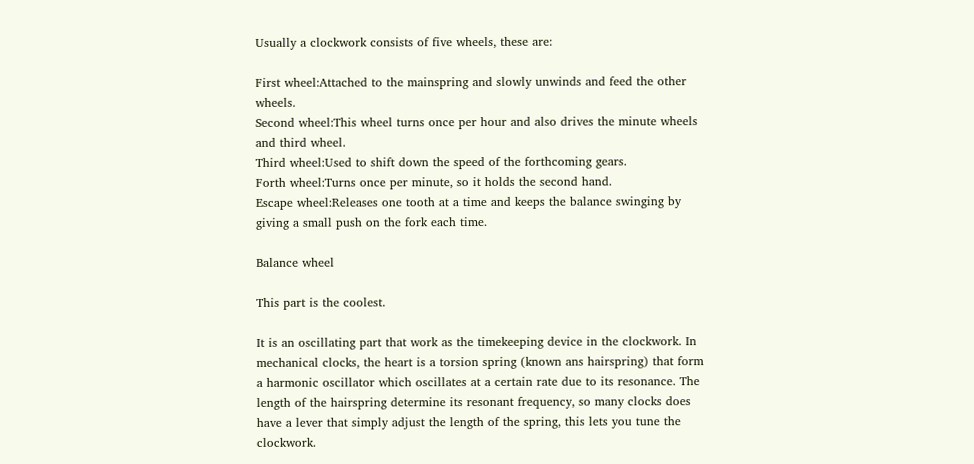Usually a clockwork consists of five wheels, these are:

First wheel:Attached to the mainspring and slowly unwinds and feed the other wheels.
Second wheel:This wheel turns once per hour and also drives the minute wheels and third wheel.
Third wheel:Used to shift down the speed of the forthcoming gears.
Forth wheel:Turns once per minute, so it holds the second hand.
Escape wheel:Releases one tooth at a time and keeps the balance swinging by giving a small push on the fork each time.

Balance wheel

This part is the coolest.

It is an oscillating part that work as the timekeeping device in the clockwork. In mechanical clocks, the heart is a torsion spring (known ans hairspring) that form a harmonic oscillator which oscillates at a certain rate due to its resonance. The length of the hairspring determine its resonant frequency, so many clocks does have a lever that simply adjust the length of the spring, this lets you tune the clockwork.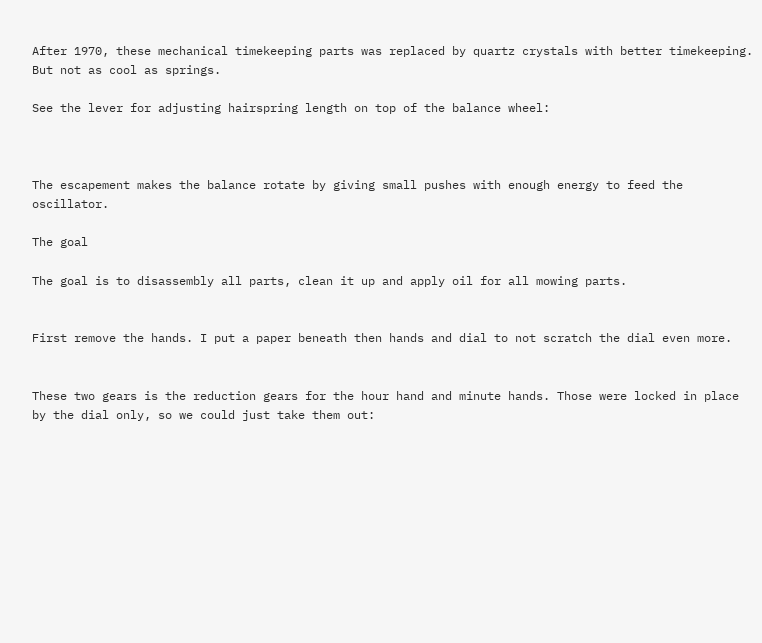After 1970, these mechanical timekeeping parts was replaced by quartz crystals with better timekeeping. But not as cool as springs.

See the lever for adjusting hairspring length on top of the balance wheel:



The escapement makes the balance rotate by giving small pushes with enough energy to feed the oscillator.

The goal

The goal is to disassembly all parts, clean it up and apply oil for all mowing parts.


First remove the hands. I put a paper beneath then hands and dial to not scratch the dial even more.


These two gears is the reduction gears for the hour hand and minute hands. Those were locked in place by the dial only, so we could just take them out: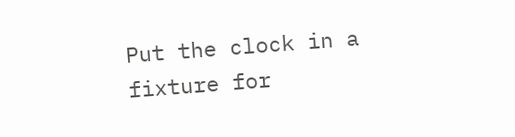Put the clock in a fixture for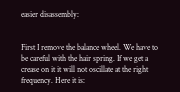easier disassembly:


First I remove the balance wheel. We have to be careful with the hair spring. If we get a crease on it it will not oscillate at the right frequency. Here it is: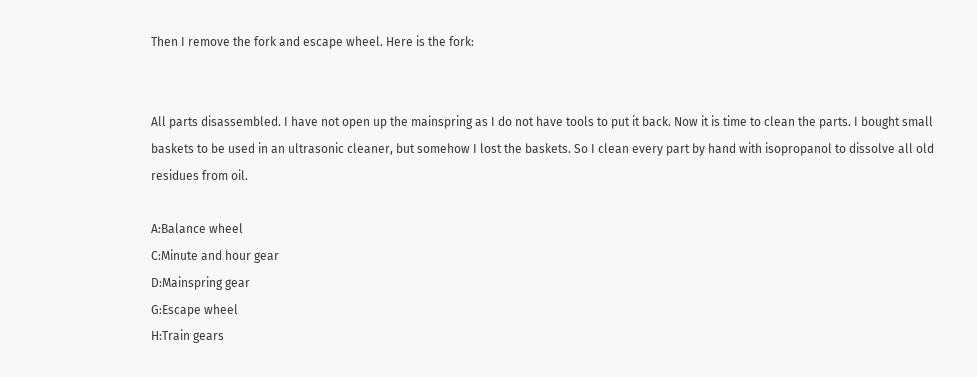Then I remove the fork and escape wheel. Here is the fork:


All parts disassembled. I have not open up the mainspring as I do not have tools to put it back. Now it is time to clean the parts. I bought small baskets to be used in an ultrasonic cleaner, but somehow I lost the baskets. So I clean every part by hand with isopropanol to dissolve all old residues from oil.

A:Balance wheel
C:Minute and hour gear
D:Mainspring gear
G:Escape wheel
H:Train gears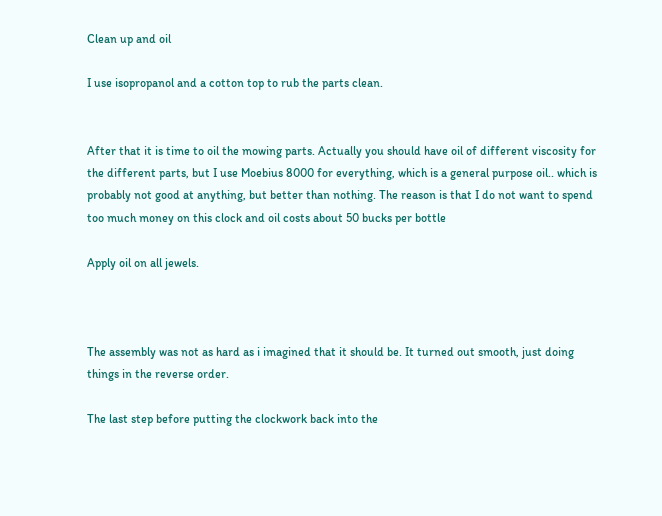Clean up and oil

I use isopropanol and a cotton top to rub the parts clean.


After that it is time to oil the mowing parts. Actually you should have oil of different viscosity for the different parts, but I use Moebius 8000 for everything, which is a general purpose oil.. which is probably not good at anything, but better than nothing. The reason is that I do not want to spend too much money on this clock and oil costs about 50 bucks per bottle

Apply oil on all jewels.



The assembly was not as hard as i imagined that it should be. It turned out smooth, just doing things in the reverse order.

The last step before putting the clockwork back into the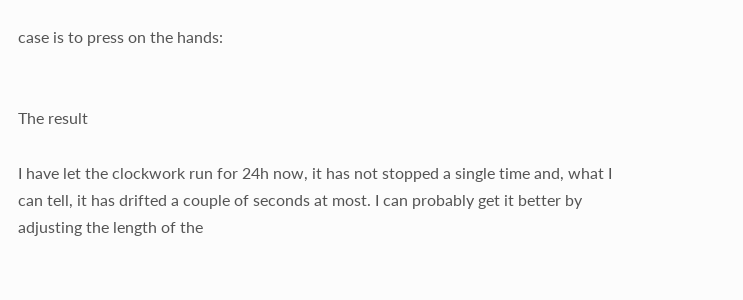case is to press on the hands:


The result

I have let the clockwork run for 24h now, it has not stopped a single time and, what I can tell, it has drifted a couple of seconds at most. I can probably get it better by adjusting the length of the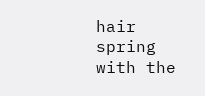hair spring with the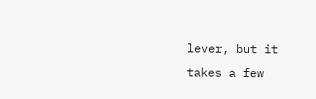lever, but it takes a few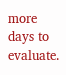more days to evaluate.